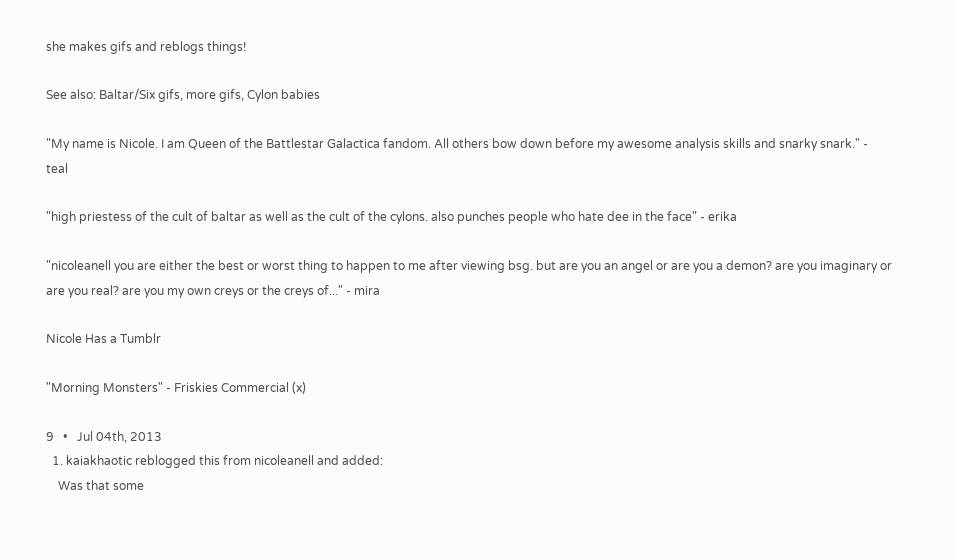she makes gifs and reblogs things!

See also: Baltar/Six gifs, more gifs, Cylon babies

"My name is Nicole. I am Queen of the Battlestar Galactica fandom. All others bow down before my awesome analysis skills and snarky snark." - teal

"high priestess of the cult of baltar as well as the cult of the cylons. also punches people who hate dee in the face" - erika

"nicoleanell you are either the best or worst thing to happen to me after viewing bsg. but are you an angel or are you a demon? are you imaginary or are you real? are you my own creys or the creys of..." - mira

Nicole Has a Tumblr

"Morning Monsters" - Friskies Commercial (x)

9   •   Jul 04th, 2013
  1. kaiakhaotic reblogged this from nicoleanell and added:
    Was that some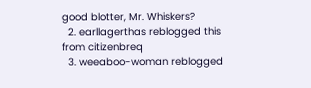good blotter, Mr. Whiskers?
  2. earllagerthas reblogged this from citizenbreq
  3. weeaboo-woman reblogged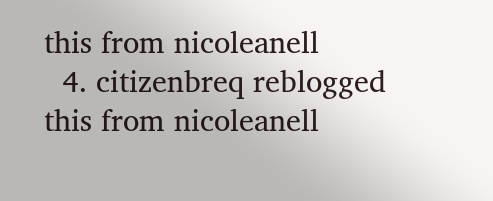this from nicoleanell
  4. citizenbreq reblogged this from nicoleanell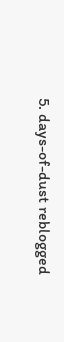5. days-of-dust reblogged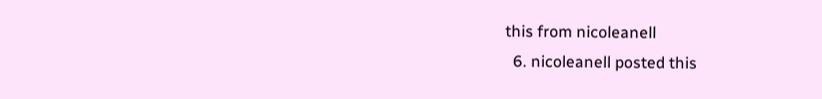this from nicoleanell
  6. nicoleanell posted this